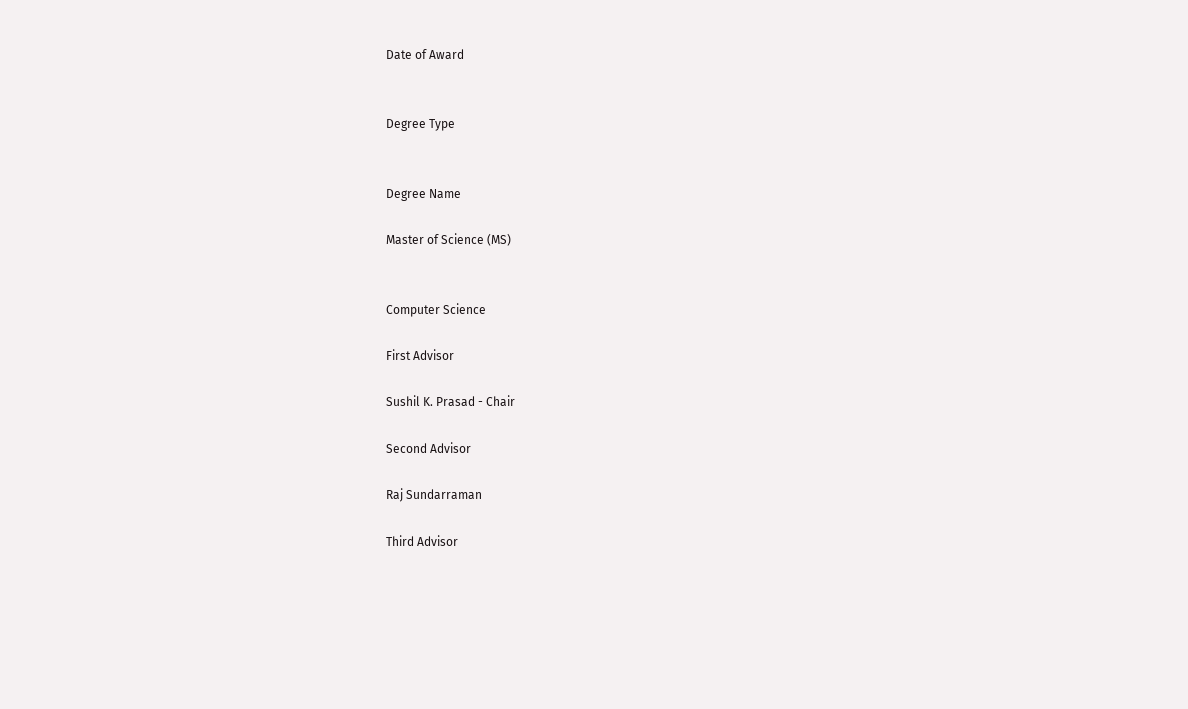Date of Award


Degree Type


Degree Name

Master of Science (MS)


Computer Science

First Advisor

Sushil K. Prasad - Chair

Second Advisor

Raj Sundarraman

Third Advisor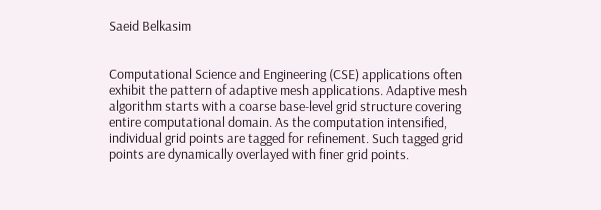Saeid Belkasim


Computational Science and Engineering (CSE) applications often exhibit the pattern of adaptive mesh applications. Adaptive mesh algorithm starts with a coarse base-level grid structure covering entire computational domain. As the computation intensified, individual grid points are tagged for refinement. Such tagged grid points are dynamically overlayed with finer grid points.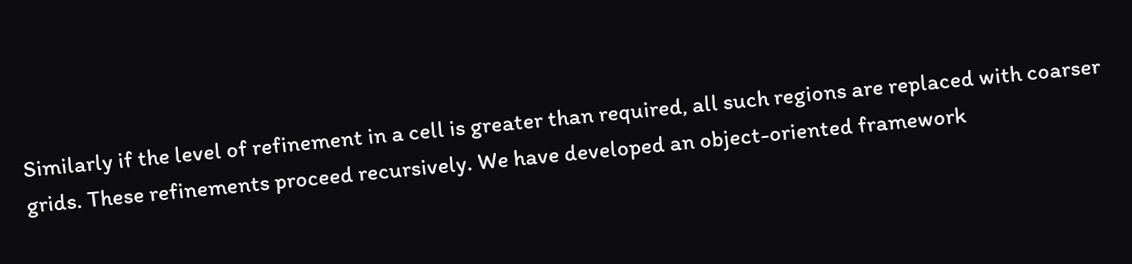Similarly if the level of refinement in a cell is greater than required, all such regions are replaced with coarser grids. These refinements proceed recursively. We have developed an object-oriented framework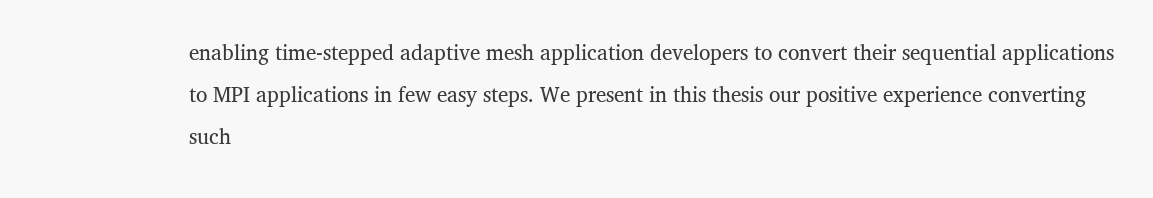enabling time-stepped adaptive mesh application developers to convert their sequential applications to MPI applications in few easy steps. We present in this thesis our positive experience converting such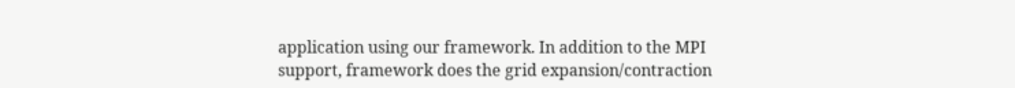application using our framework. In addition to the MPI support, framework does the grid expansion/contraction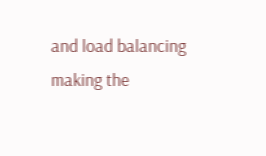and load balancing making the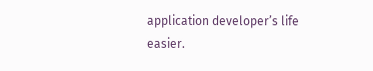application developer’s life easier.